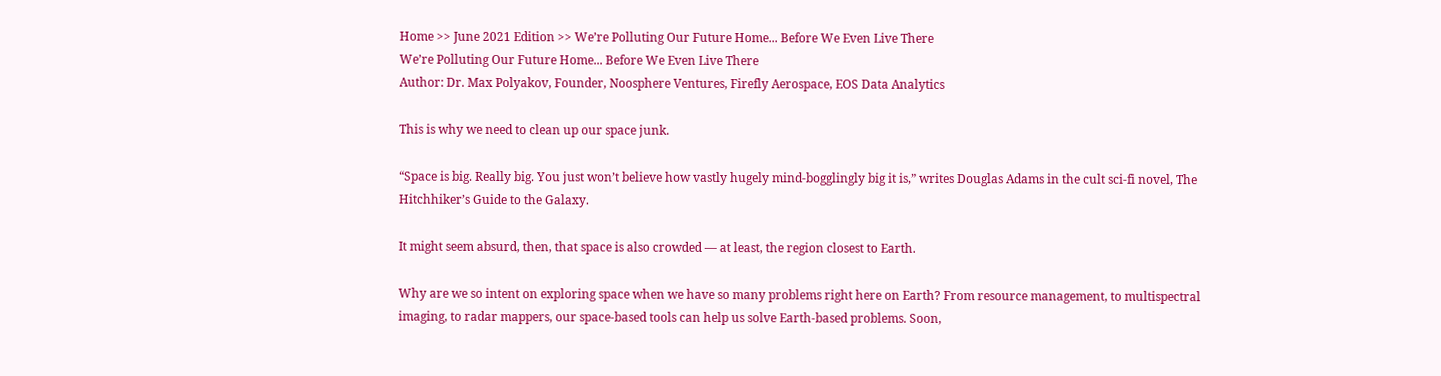Home >> June 2021 Edition >> We’re Polluting Our Future Home... Before We Even Live There
We’re Polluting Our Future Home... Before We Even Live There
Author: Dr. Max Polyakov, Founder, Noosphere Ventures, Firefly Aerospace, EOS Data Analytics

This is why we need to clean up our space junk.

“Space is big. Really big. You just won’t believe how vastly hugely mind-bogglingly big it is,” writes Douglas Adams in the cult sci-fi novel, The Hitchhiker’s Guide to the Galaxy.

It might seem absurd, then, that space is also crowded — at least, the region closest to Earth.

Why are we so intent on exploring space when we have so many problems right here on Earth? From resource management, to multispectral  imaging, to radar mappers, our space-based tools can help us solve Earth-based problems. Soon,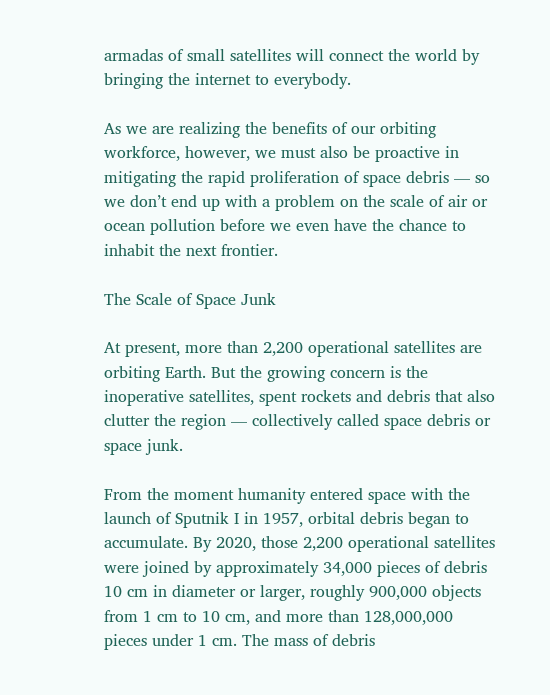armadas of small satellites will connect the world by bringing the internet to everybody.

As we are realizing the benefits of our orbiting workforce, however, we must also be proactive in mitigating the rapid proliferation of space debris — so we don’t end up with a problem on the scale of air or ocean pollution before we even have the chance to inhabit the next frontier.

The Scale of Space Junk

At present, more than 2,200 operational satellites are orbiting Earth. But the growing concern is the inoperative satellites, spent rockets and debris that also clutter the region — collectively called space debris or space junk.

From the moment humanity entered space with the launch of Sputnik I in 1957, orbital debris began to accumulate. By 2020, those 2,200 operational satellites were joined by approximately 34,000 pieces of debris 10 cm in diameter or larger, roughly 900,000 objects from 1 cm to 10 cm, and more than 128,000,000 pieces under 1 cm. The mass of debris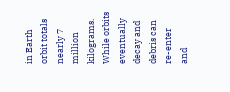in Earth orbit totals nearly 7 million kilograms. While orbits eventually decay and debris can re-enter and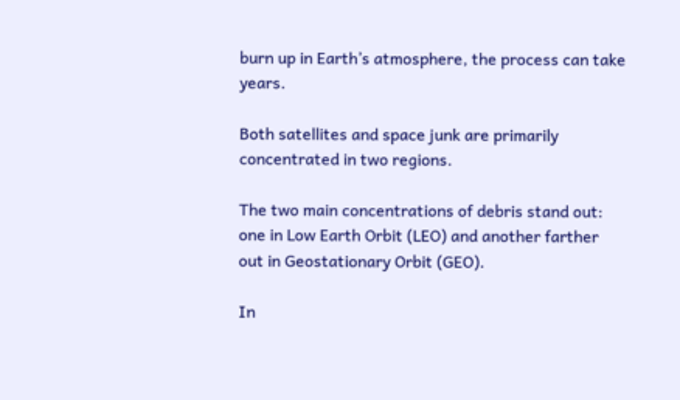burn up in Earth’s atmosphere, the process can take years.

Both satellites and space junk are primarily concentrated in two regions.

The two main concentrations of debris stand out: one in Low Earth Orbit (LEO) and another farther out in Geostationary Orbit (GEO).

In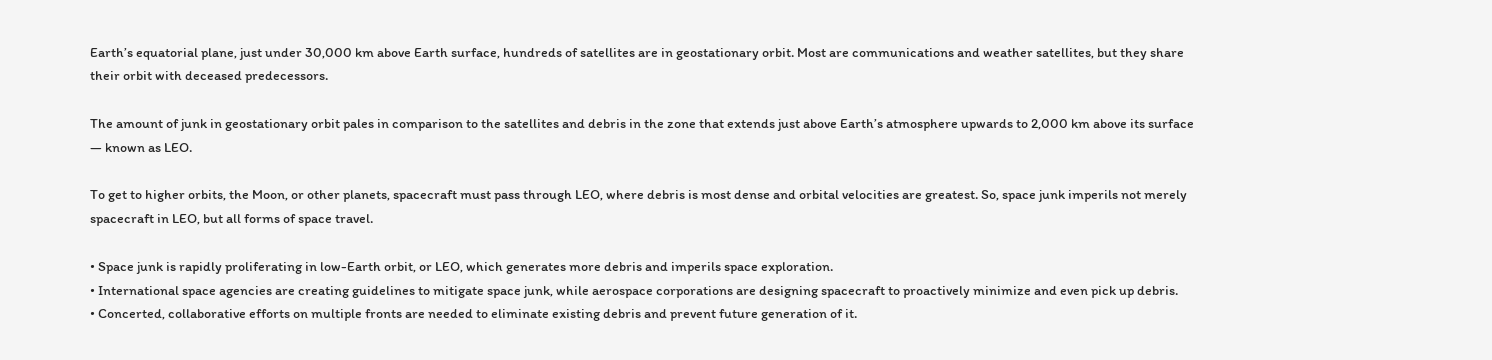Earth’s equatorial plane, just under 30,000 km above Earth surface, hundreds of satellites are in geostationary orbit. Most are communications and weather satellites, but they share their orbit with deceased predecessors.

The amount of junk in geostationary orbit pales in comparison to the satellites and debris in the zone that extends just above Earth’s atmosphere upwards to 2,000 km above its surface — known as LEO.

To get to higher orbits, the Moon, or other planets, spacecraft must pass through LEO, where debris is most dense and orbital velocities are greatest. So, space junk imperils not merely spacecraft in LEO, but all forms of space travel.

• Space junk is rapidly proliferating in low-Earth orbit, or LEO, which generates more debris and imperils space exploration.
• International space agencies are creating guidelines to mitigate space junk, while aerospace corporations are designing spacecraft to proactively minimize and even pick up debris.
• Concerted, collaborative efforts on multiple fronts are needed to eliminate existing debris and prevent future generation of it.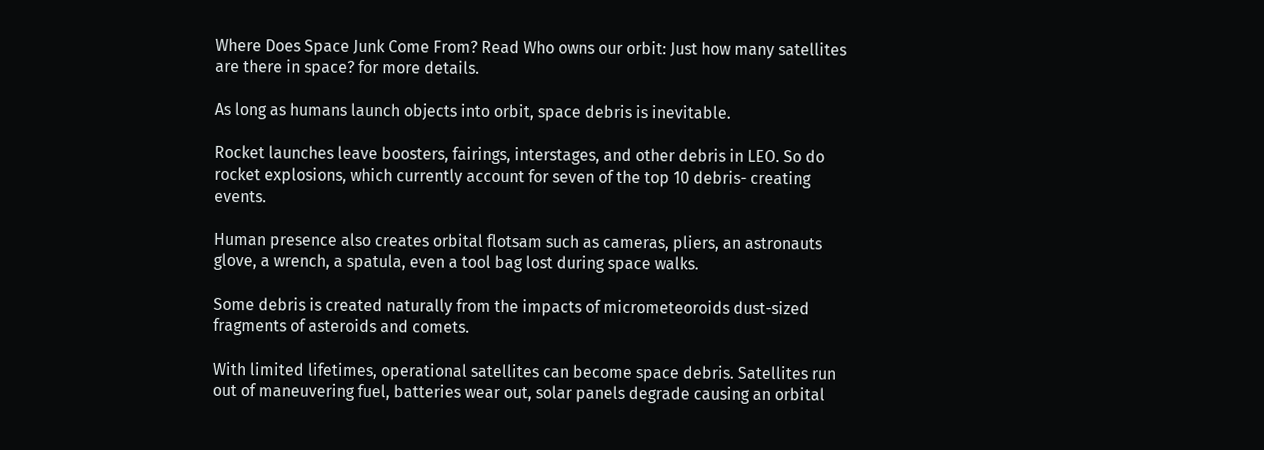Where Does Space Junk Come From? Read Who owns our orbit: Just how many satellites are there in space? for more details.

As long as humans launch objects into orbit, space debris is inevitable.

Rocket launches leave boosters, fairings, interstages, and other debris in LEO. So do rocket explosions, which currently account for seven of the top 10 debris- creating events.

Human presence also creates orbital flotsam such as cameras, pliers, an astronauts glove, a wrench, a spatula, even a tool bag lost during space walks.

Some debris is created naturally from the impacts of micrometeoroids dust-sized fragments of asteroids and comets.

With limited lifetimes, operational satellites can become space debris. Satellites run out of maneuvering fuel, batteries wear out, solar panels degrade causing an orbital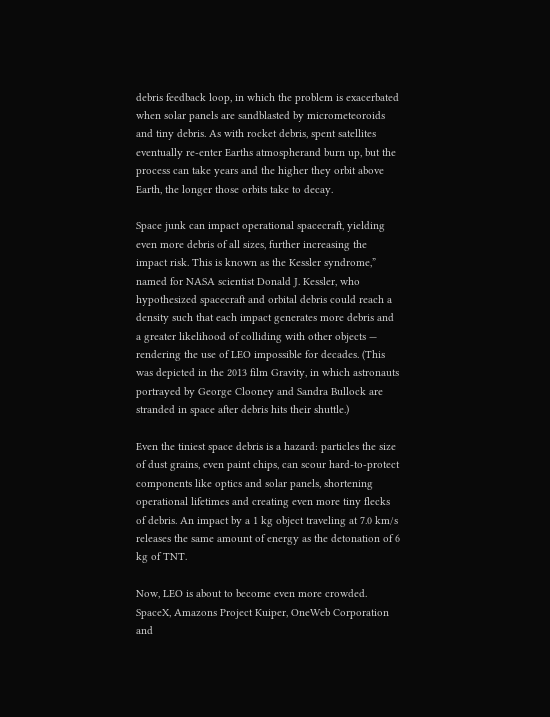debris feedback loop, in which the problem is exacerbated when solar panels are sandblasted by micrometeoroids and tiny debris. As with rocket debris, spent satellites eventually re-enter Earths atmospherand burn up, but the process can take years and the higher they orbit above Earth, the longer those orbits take to decay.

Space junk can impact operational spacecraft, yielding even more debris of all sizes, further increasing the impact risk. This is known as the Kessler syndrome,” named for NASA scientist Donald J. Kessler, who hypothesized spacecraft and orbital debris could reach a density such that each impact generates more debris and a greater likelihood of colliding with other objects — rendering the use of LEO impossible for decades. (This was depicted in the 2013 film Gravity, in which astronauts portrayed by George Clooney and Sandra Bullock are stranded in space after debris hits their shuttle.)

Even the tiniest space debris is a hazard: particles the size of dust grains, even paint chips, can scour hard-to-protect components like optics and solar panels, shortening operational lifetimes and creating even more tiny flecks of debris. An impact by a 1 kg object traveling at 7.0 km/s releases the same amount of energy as the detonation of 6 kg of TNT.

Now, LEO is about to become even more crowded. SpaceX, Amazons Project Kuiper, OneWeb Corporation and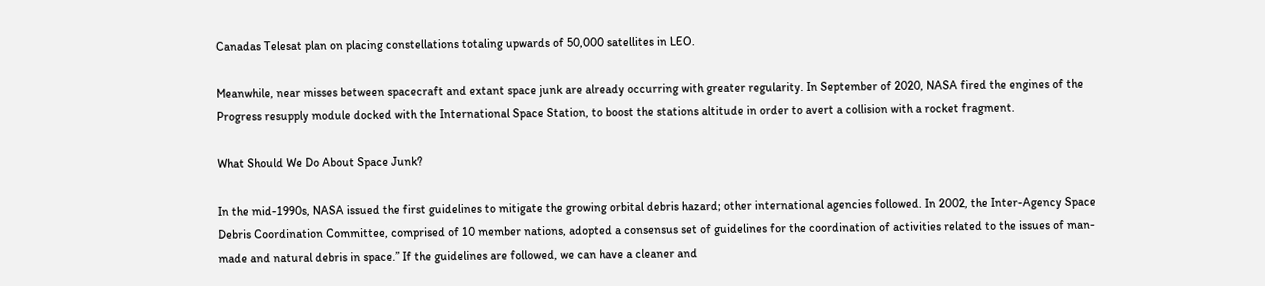Canadas Telesat plan on placing constellations totaling upwards of 50,000 satellites in LEO.

Meanwhile, near misses between spacecraft and extant space junk are already occurring with greater regularity. In September of 2020, NASA fired the engines of the Progress resupply module docked with the International Space Station, to boost the stations altitude in order to avert a collision with a rocket fragment.

What Should We Do About Space Junk?

In the mid-1990s, NASA issued the first guidelines to mitigate the growing orbital debris hazard; other international agencies followed. In 2002, the Inter-Agency Space Debris Coordination Committee, comprised of 10 member nations, adopted a consensus set of guidelines for the coordination of activities related to the issues of man-made and natural debris in space.” If the guidelines are followed, we can have a cleaner and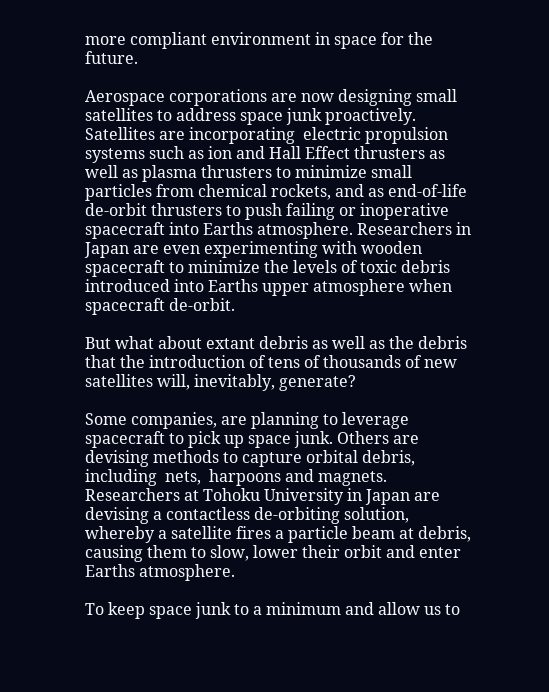more compliant environment in space for the future.

Aerospace corporations are now designing small satellites to address space junk proactively. Satellites are incorporating  electric propulsion systems such as ion and Hall Effect thrusters as well as plasma thrusters to minimize small particles from chemical rockets, and as end-of-life de-orbit thrusters to push failing or inoperative spacecraft into Earths atmosphere. Researchers in Japan are even experimenting with wooden spacecraft to minimize the levels of toxic debris introduced into Earths upper atmosphere when spacecraft de-orbit.

But what about extant debris as well as the debris that the introduction of tens of thousands of new satellites will, inevitably, generate?

Some companies, are planning to leverage spacecraft to pick up space junk. Others are devising methods to capture orbital debris, including  nets,  harpoons and magnets. Researchers at Tohoku University in Japan are devising a contactless de-orbiting solution, whereby a satellite fires a particle beam at debris, causing them to slow, lower their orbit and enter Earths atmosphere.

To keep space junk to a minimum and allow us to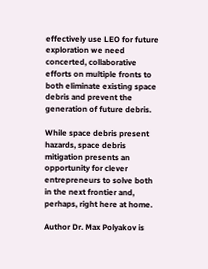effectively use LEO for future exploration we need concerted, collaborative efforts on multiple fronts to both eliminate existing space debris and prevent the generation of future debris.

While space debris present hazards, space debris mitigation presents an opportunity for clever entrepreneurs to solve both in the next frontier and, perhaps, right here at home.

Author Dr. Max Polyakov is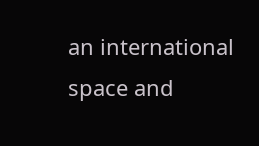an international space and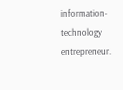information- technology entrepreneur.